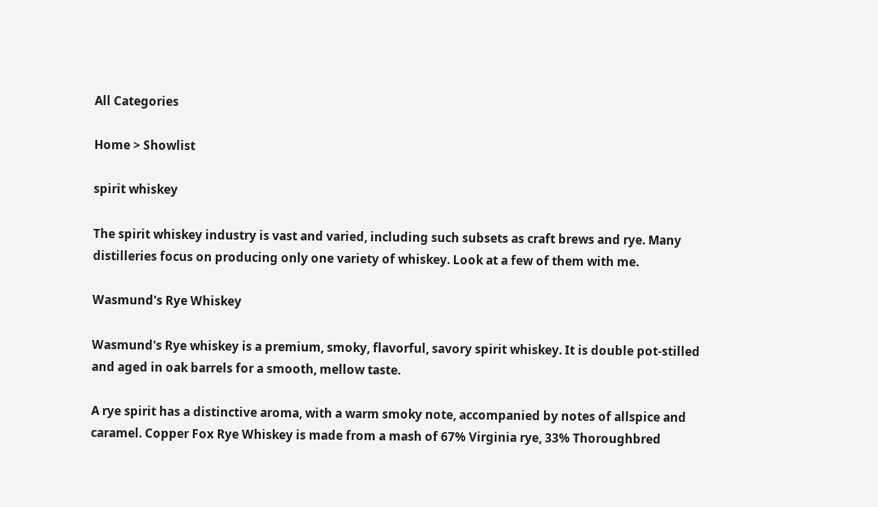All Categories

Home > Showlist

spirit whiskey

The spirit whiskey industry is vast and varied, including such subsets as craft brews and rye. Many distilleries focus on producing only one variety of whiskey. Look at a few of them with me.

Wasmund's Rye Whiskey

Wasmund's Rye whiskey is a premium, smoky, flavorful, savory spirit whiskey. It is double pot-stilled and aged in oak barrels for a smooth, mellow taste.

A rye spirit has a distinctive aroma, with a warm smoky note, accompanied by notes of allspice and caramel. Copper Fox Rye Whiskey is made from a mash of 67% Virginia rye, 33% Thoroughbred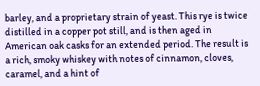barley, and a proprietary strain of yeast. This rye is twice distilled in a copper pot still, and is then aged in American oak casks for an extended period. The result is a rich, smoky whiskey with notes of cinnamon, cloves, caramel, and a hint of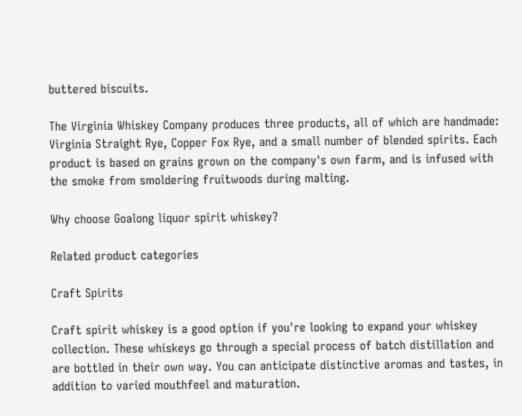buttered biscuits.

The Virginia Whiskey Company produces three products, all of which are handmade: Virginia Straight Rye, Copper Fox Rye, and a small number of blended spirits. Each product is based on grains grown on the company's own farm, and is infused with the smoke from smoldering fruitwoods during malting.

Why choose Goalong liquor spirit whiskey?

Related product categories

Craft Spirits

Craft spirit whiskey is a good option if you're looking to expand your whiskey collection. These whiskeys go through a special process of batch distillation and are bottled in their own way. You can anticipate distinctive aromas and tastes, in addition to varied mouthfeel and maturation.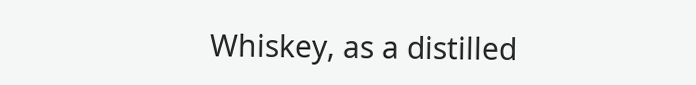Whiskey, as a distilled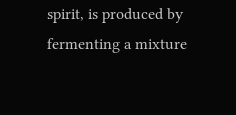spirit, is produced by fermenting a mixture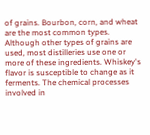of grains. Bourbon, corn, and wheat are the most common types. Although other types of grains are used, most distilleries use one or more of these ingredients. Whiskey's flavor is susceptible to change as it ferments. The chemical processes involved in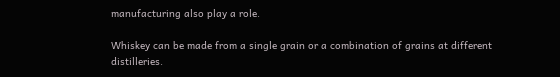manufacturing also play a role.

Whiskey can be made from a single grain or a combination of grains at different distilleries.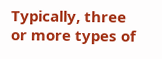Typically, three or more types of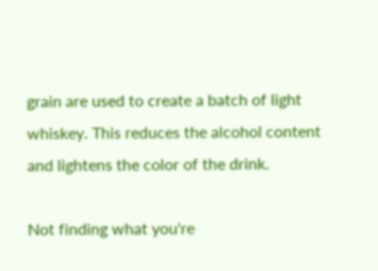grain are used to create a batch of light whiskey. This reduces the alcohol content and lightens the color of the drink.

Not finding what you're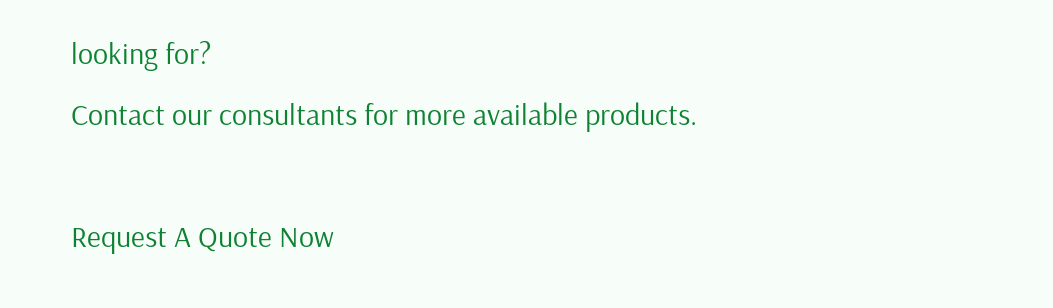looking for?
Contact our consultants for more available products.

Request A Quote Now